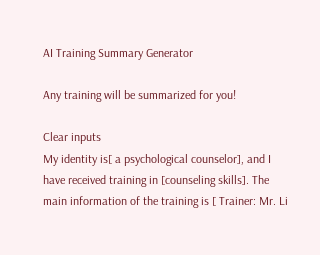AI Training Summary Generator

Any training will be summarized for you!

Clear inputs
My identity is[ a psychological counselor], and I have received training in [counseling skills]. The main information of the training is [ Trainer: Mr. Li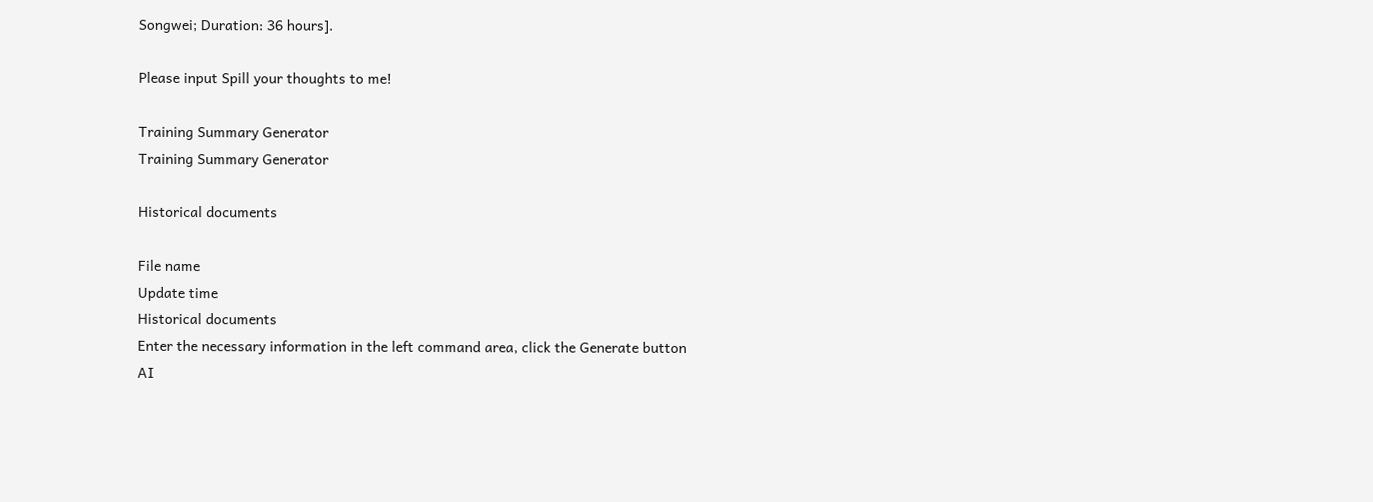Songwei; Duration: 36 hours].

Please input Spill your thoughts to me!

Training Summary Generator
Training Summary Generator

Historical documents

File name
Update time
Historical documents
Enter the necessary information in the left command area, click the Generate button
AI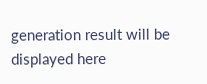generation result will be displayed here